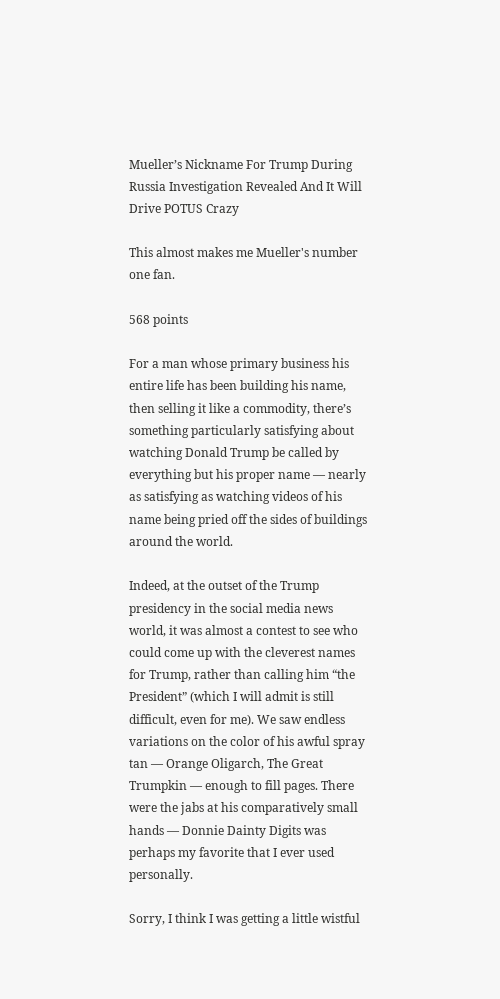Mueller’s Nickname For Trump During Russia Investigation Revealed And It Will Drive POTUS Crazy

This almost makes me Mueller's number one fan.

568 points

For a man whose primary business his entire life has been building his name, then selling it like a commodity, there’s something particularly satisfying about watching Donald Trump be called by everything but his proper name — nearly as satisfying as watching videos of his name being pried off the sides of buildings around the world.

Indeed, at the outset of the Trump presidency in the social media news world, it was almost a contest to see who could come up with the cleverest names for Trump, rather than calling him “the President” (which I will admit is still difficult, even for me). We saw endless variations on the color of his awful spray tan — Orange Oligarch, The Great Trumpkin — enough to fill pages. There were the jabs at his comparatively small hands — Donnie Dainty Digits was perhaps my favorite that I ever used personally.

Sorry, I think I was getting a little wistful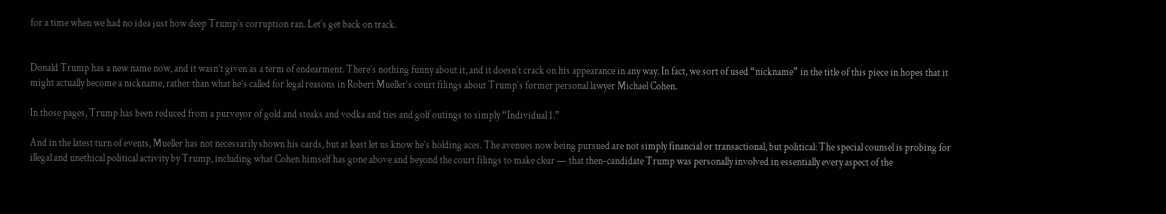for a time when we had no idea just how deep Trump’s corruption ran. Let’s get back on track.


Donald Trump has a new name now, and it wasn’t given as a term of endearment. There’s nothing funny about it, and it doesn’t crack on his appearance in any way. In fact, we sort of used “nickname” in the title of this piece in hopes that it might actually become a nickname, rather than what he’s called for legal reasons in Robert Mueller’s court filings about Trump’s former personal lawyer Michael Cohen.

In those pages, Trump has been reduced from a purveyor of gold and steaks and vodka and ties and golf outings to simply “Individual 1.”

And in the latest turn of events, Mueller has not necessarily shown his cards, but at least let us know he’s holding aces. The avenues now being pursued are not simply financial or transactional, but political: The special counsel is probing for illegal and unethical political activity by Trump, including what Cohen himself has gone above and beyond the court filings to make clear — that then-candidate Trump was personally involved in essentially every aspect of the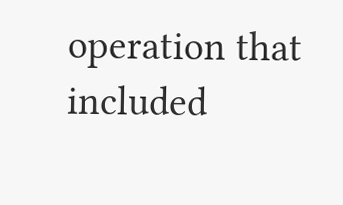operation that included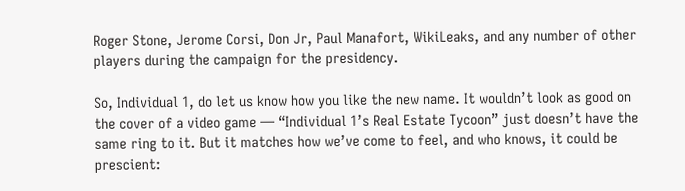Roger Stone, Jerome Corsi, Don Jr, Paul Manafort, WikiLeaks, and any number of other players during the campaign for the presidency.

So, Individual 1, do let us know how you like the new name. It wouldn’t look as good on the cover of a video game — “Individual 1’s Real Estate Tycoon” just doesn’t have the same ring to it. But it matches how we’ve come to feel, and who knows, it could be prescient: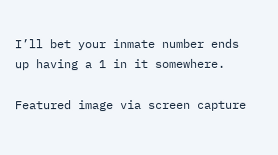I’ll bet your inmate number ends up having a 1 in it somewhere.

Featured image via screen capture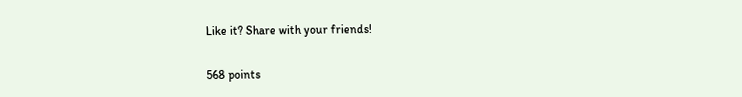Like it? Share with your friends!

568 points